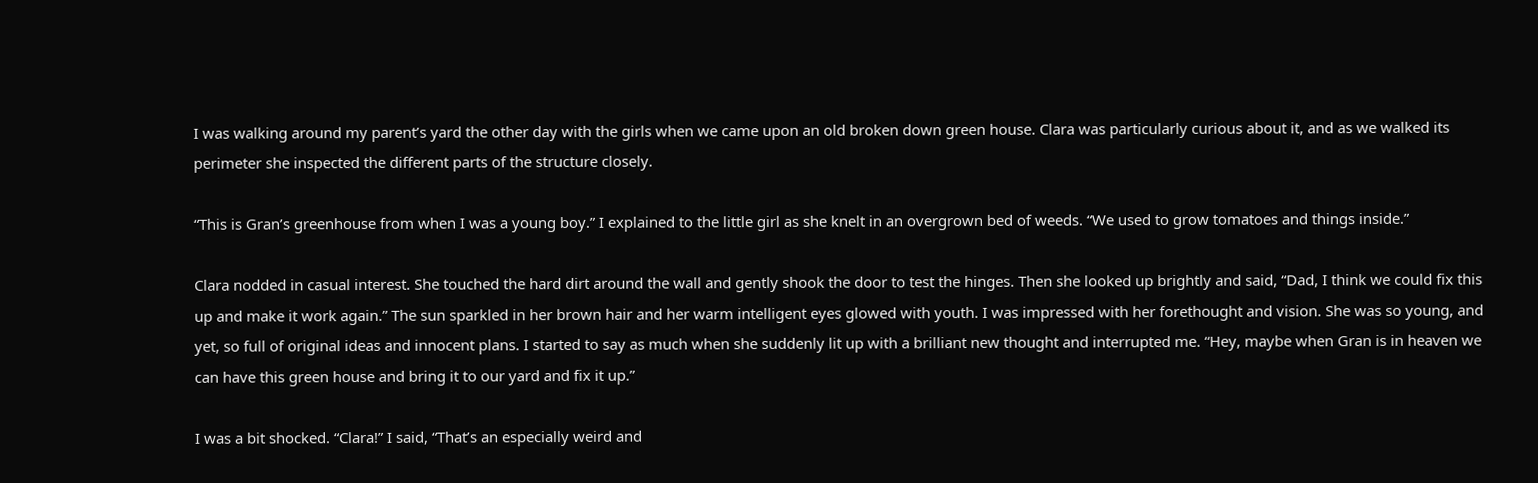I was walking around my parent’s yard the other day with the girls when we came upon an old broken down green house. Clara was particularly curious about it, and as we walked its perimeter she inspected the different parts of the structure closely.

“This is Gran’s greenhouse from when I was a young boy.” I explained to the little girl as she knelt in an overgrown bed of weeds. “We used to grow tomatoes and things inside.”

Clara nodded in casual interest. She touched the hard dirt around the wall and gently shook the door to test the hinges. Then she looked up brightly and said, “Dad, I think we could fix this up and make it work again.” The sun sparkled in her brown hair and her warm intelligent eyes glowed with youth. I was impressed with her forethought and vision. She was so young, and yet, so full of original ideas and innocent plans. I started to say as much when she suddenly lit up with a brilliant new thought and interrupted me. “Hey, maybe when Gran is in heaven we can have this green house and bring it to our yard and fix it up.”

I was a bit shocked. “Clara!” I said, “That’s an especially weird and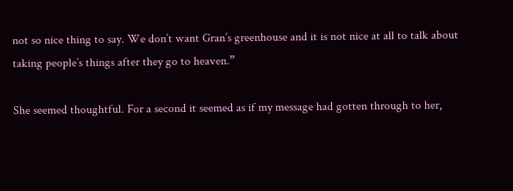not so nice thing to say. We don’t want Gran’s greenhouse and it is not nice at all to talk about taking people’s things after they go to heaven.”

She seemed thoughtful. For a second it seemed as if my message had gotten through to her,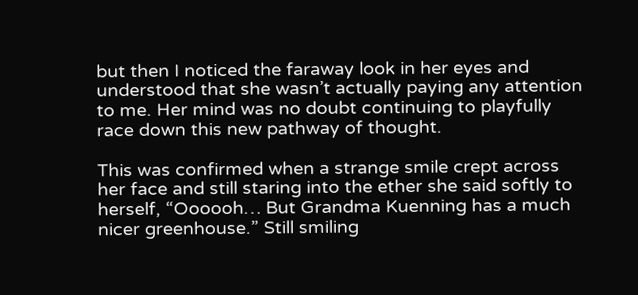but then I noticed the faraway look in her eyes and understood that she wasn’t actually paying any attention to me. Her mind was no doubt continuing to playfully race down this new pathway of thought.

This was confirmed when a strange smile crept across her face and still staring into the ether she said softly to herself, “Oooooh… But Grandma Kuenning has a much nicer greenhouse.” Still smiling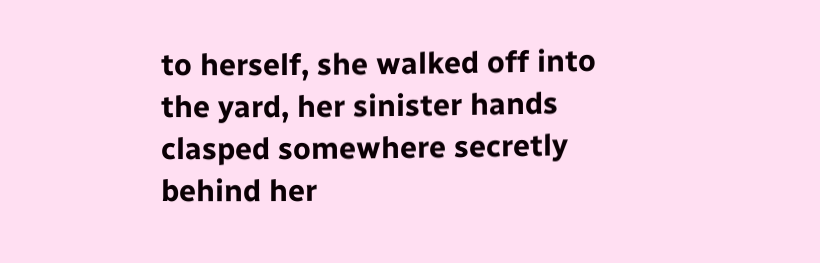to herself, she walked off into the yard, her sinister hands clasped somewhere secretly behind her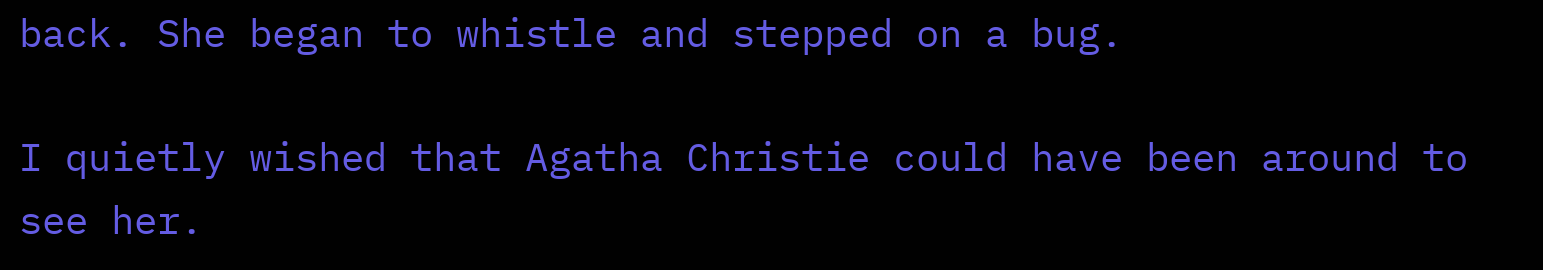back. She began to whistle and stepped on a bug.

I quietly wished that Agatha Christie could have been around to see her.